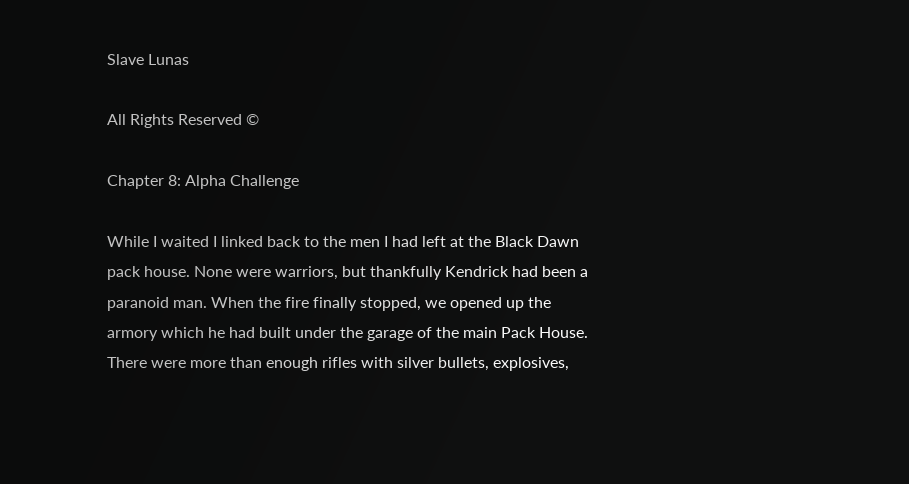Slave Lunas

All Rights Reserved ©

Chapter 8: Alpha Challenge

While I waited I linked back to the men I had left at the Black Dawn pack house. None were warriors, but thankfully Kendrick had been a paranoid man. When the fire finally stopped, we opened up the armory which he had built under the garage of the main Pack House. There were more than enough rifles with silver bullets, explosives,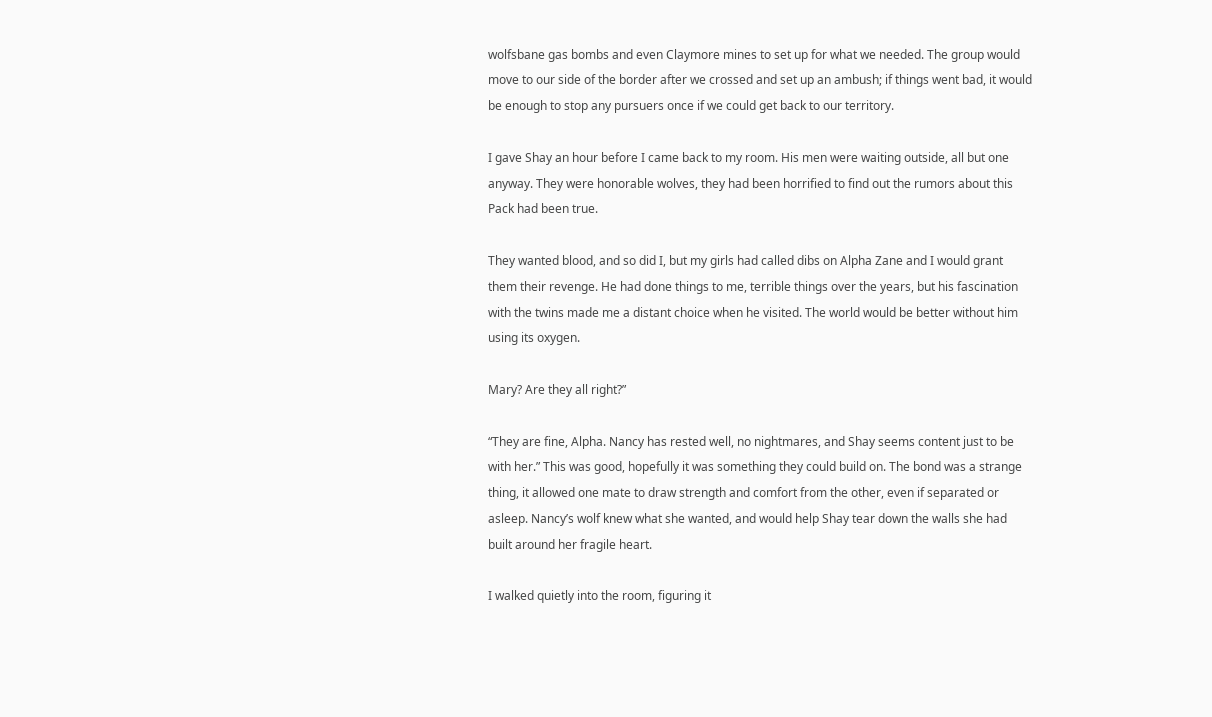wolfsbane gas bombs and even Claymore mines to set up for what we needed. The group would move to our side of the border after we crossed and set up an ambush; if things went bad, it would be enough to stop any pursuers once if we could get back to our territory.

I gave Shay an hour before I came back to my room. His men were waiting outside, all but one anyway. They were honorable wolves, they had been horrified to find out the rumors about this Pack had been true.

They wanted blood, and so did I, but my girls had called dibs on Alpha Zane and I would grant them their revenge. He had done things to me, terrible things over the years, but his fascination with the twins made me a distant choice when he visited. The world would be better without him using its oxygen.

Mary? Are they all right?”

“They are fine, Alpha. Nancy has rested well, no nightmares, and Shay seems content just to be with her.” This was good, hopefully it was something they could build on. The bond was a strange thing, it allowed one mate to draw strength and comfort from the other, even if separated or asleep. Nancy’s wolf knew what she wanted, and would help Shay tear down the walls she had built around her fragile heart.

I walked quietly into the room, figuring it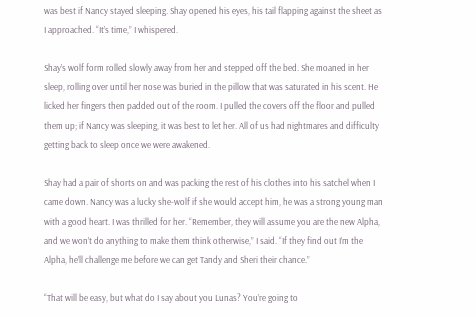was best if Nancy stayed sleeping. Shay opened his eyes, his tail flapping against the sheet as I approached. “It’s time,” I whispered.

Shay’s wolf form rolled slowly away from her and stepped off the bed. She moaned in her sleep, rolling over until her nose was buried in the pillow that was saturated in his scent. He licked her fingers then padded out of the room. I pulled the covers off the floor and pulled them up; if Nancy was sleeping, it was best to let her. All of us had nightmares and difficulty getting back to sleep once we were awakened.

Shay had a pair of shorts on and was packing the rest of his clothes into his satchel when I came down. Nancy was a lucky she-wolf if she would accept him, he was a strong young man with a good heart. I was thrilled for her. “Remember, they will assume you are the new Alpha, and we won’t do anything to make them think otherwise,” I said. “If they find out I’m the Alpha, he’ll challenge me before we can get Tandy and Sheri their chance.”

“That will be easy, but what do I say about you Lunas? You’re going to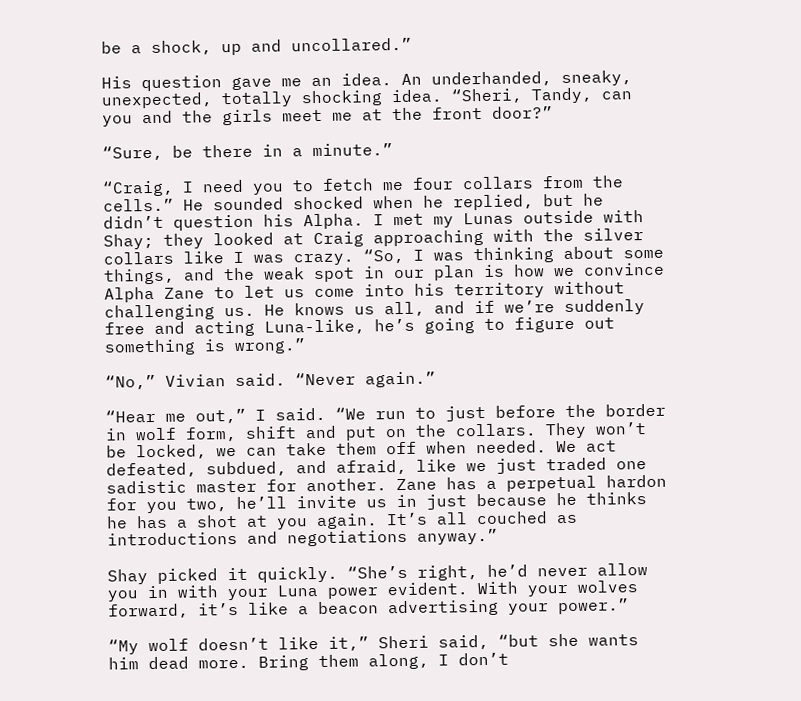be a shock, up and uncollared.”

His question gave me an idea. An underhanded, sneaky, unexpected, totally shocking idea. “Sheri, Tandy, can you and the girls meet me at the front door?”

“Sure, be there in a minute.”

“Craig, I need you to fetch me four collars from the cells.” He sounded shocked when he replied, but he didn’t question his Alpha. I met my Lunas outside with Shay; they looked at Craig approaching with the silver collars like I was crazy. “So, I was thinking about some things, and the weak spot in our plan is how we convince Alpha Zane to let us come into his territory without challenging us. He knows us all, and if we’re suddenly free and acting Luna-like, he’s going to figure out something is wrong.”

“No,” Vivian said. “Never again.”

“Hear me out,” I said. “We run to just before the border in wolf form, shift and put on the collars. They won’t be locked, we can take them off when needed. We act defeated, subdued, and afraid, like we just traded one sadistic master for another. Zane has a perpetual hardon for you two, he’ll invite us in just because he thinks he has a shot at you again. It’s all couched as introductions and negotiations anyway.”

Shay picked it quickly. “She’s right, he’d never allow you in with your Luna power evident. With your wolves forward, it’s like a beacon advertising your power.”

“My wolf doesn’t like it,” Sheri said, “but she wants him dead more. Bring them along, I don’t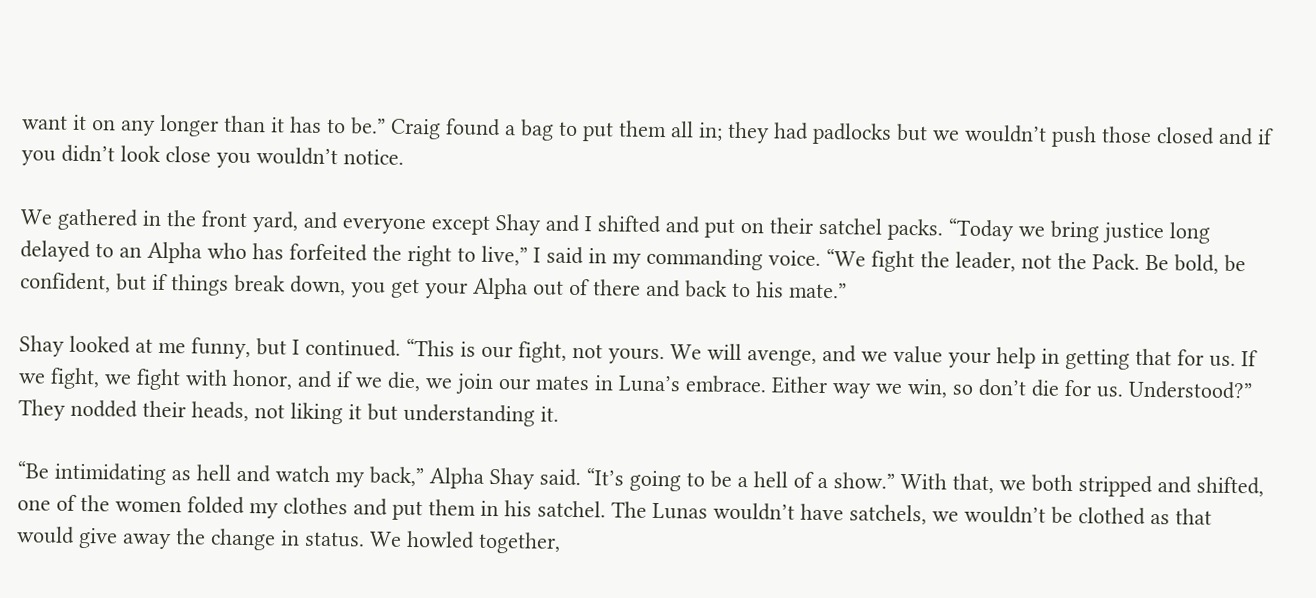want it on any longer than it has to be.” Craig found a bag to put them all in; they had padlocks but we wouldn’t push those closed and if you didn’t look close you wouldn’t notice.

We gathered in the front yard, and everyone except Shay and I shifted and put on their satchel packs. “Today we bring justice long delayed to an Alpha who has forfeited the right to live,” I said in my commanding voice. “We fight the leader, not the Pack. Be bold, be confident, but if things break down, you get your Alpha out of there and back to his mate.”

Shay looked at me funny, but I continued. “This is our fight, not yours. We will avenge, and we value your help in getting that for us. If we fight, we fight with honor, and if we die, we join our mates in Luna’s embrace. Either way we win, so don’t die for us. Understood?” They nodded their heads, not liking it but understanding it.

“Be intimidating as hell and watch my back,” Alpha Shay said. “It’s going to be a hell of a show.” With that, we both stripped and shifted, one of the women folded my clothes and put them in his satchel. The Lunas wouldn’t have satchels, we wouldn’t be clothed as that would give away the change in status. We howled together,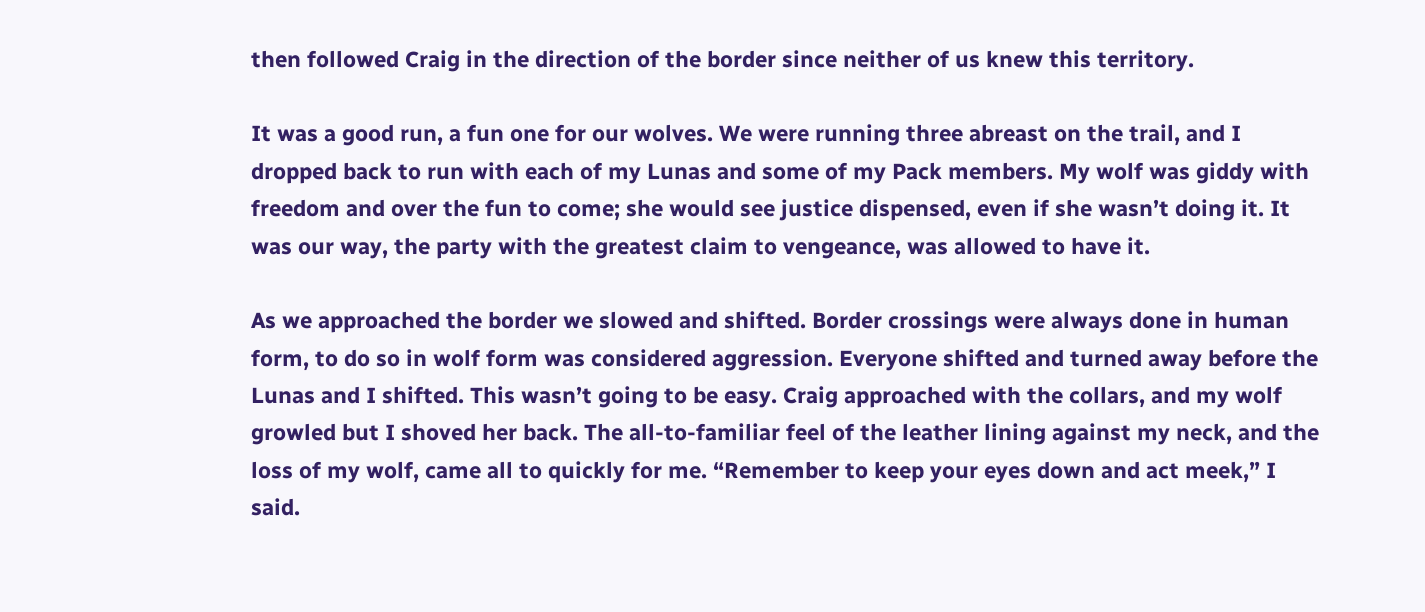then followed Craig in the direction of the border since neither of us knew this territory.

It was a good run, a fun one for our wolves. We were running three abreast on the trail, and I dropped back to run with each of my Lunas and some of my Pack members. My wolf was giddy with freedom and over the fun to come; she would see justice dispensed, even if she wasn’t doing it. It was our way, the party with the greatest claim to vengeance, was allowed to have it.

As we approached the border we slowed and shifted. Border crossings were always done in human form, to do so in wolf form was considered aggression. Everyone shifted and turned away before the Lunas and I shifted. This wasn’t going to be easy. Craig approached with the collars, and my wolf growled but I shoved her back. The all-to-familiar feel of the leather lining against my neck, and the loss of my wolf, came all to quickly for me. “Remember to keep your eyes down and act meek,” I said.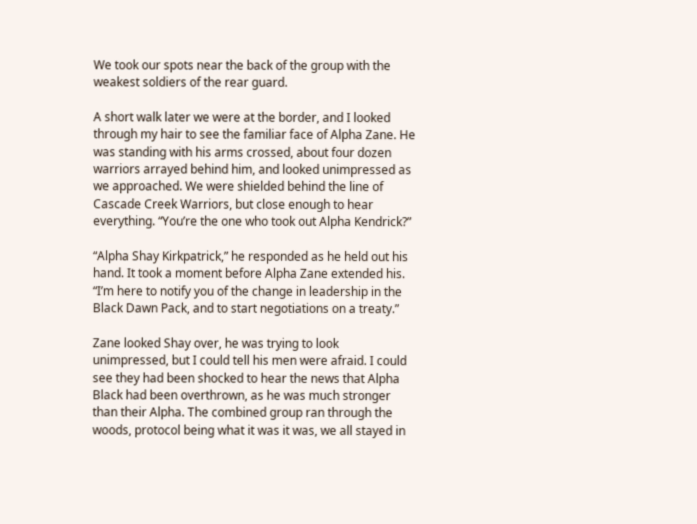We took our spots near the back of the group with the weakest soldiers of the rear guard.

A short walk later we were at the border, and I looked through my hair to see the familiar face of Alpha Zane. He was standing with his arms crossed, about four dozen warriors arrayed behind him, and looked unimpressed as we approached. We were shielded behind the line of Cascade Creek Warriors, but close enough to hear everything. “You’re the one who took out Alpha Kendrick?”

“Alpha Shay Kirkpatrick,” he responded as he held out his hand. It took a moment before Alpha Zane extended his. “I’m here to notify you of the change in leadership in the Black Dawn Pack, and to start negotiations on a treaty.”

Zane looked Shay over, he was trying to look unimpressed, but I could tell his men were afraid. I could see they had been shocked to hear the news that Alpha Black had been overthrown, as he was much stronger than their Alpha. The combined group ran through the woods, protocol being what it was it was, we all stayed in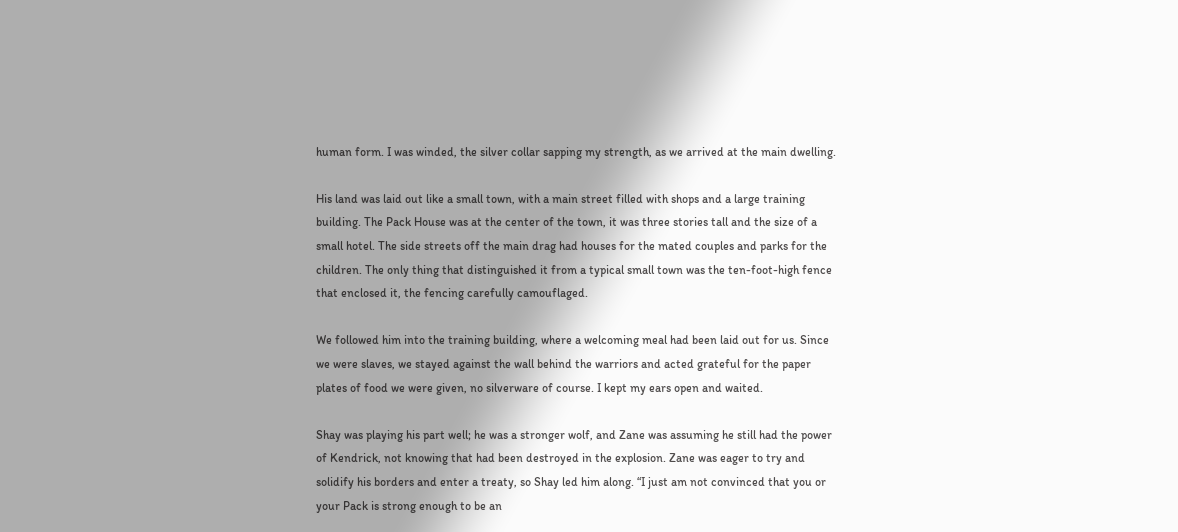human form. I was winded, the silver collar sapping my strength, as we arrived at the main dwelling.

His land was laid out like a small town, with a main street filled with shops and a large training building. The Pack House was at the center of the town, it was three stories tall and the size of a small hotel. The side streets off the main drag had houses for the mated couples and parks for the children. The only thing that distinguished it from a typical small town was the ten-foot-high fence that enclosed it, the fencing carefully camouflaged.

We followed him into the training building, where a welcoming meal had been laid out for us. Since we were slaves, we stayed against the wall behind the warriors and acted grateful for the paper plates of food we were given, no silverware of course. I kept my ears open and waited.

Shay was playing his part well; he was a stronger wolf, and Zane was assuming he still had the power of Kendrick, not knowing that had been destroyed in the explosion. Zane was eager to try and solidify his borders and enter a treaty, so Shay led him along. “I just am not convinced that you or your Pack is strong enough to be an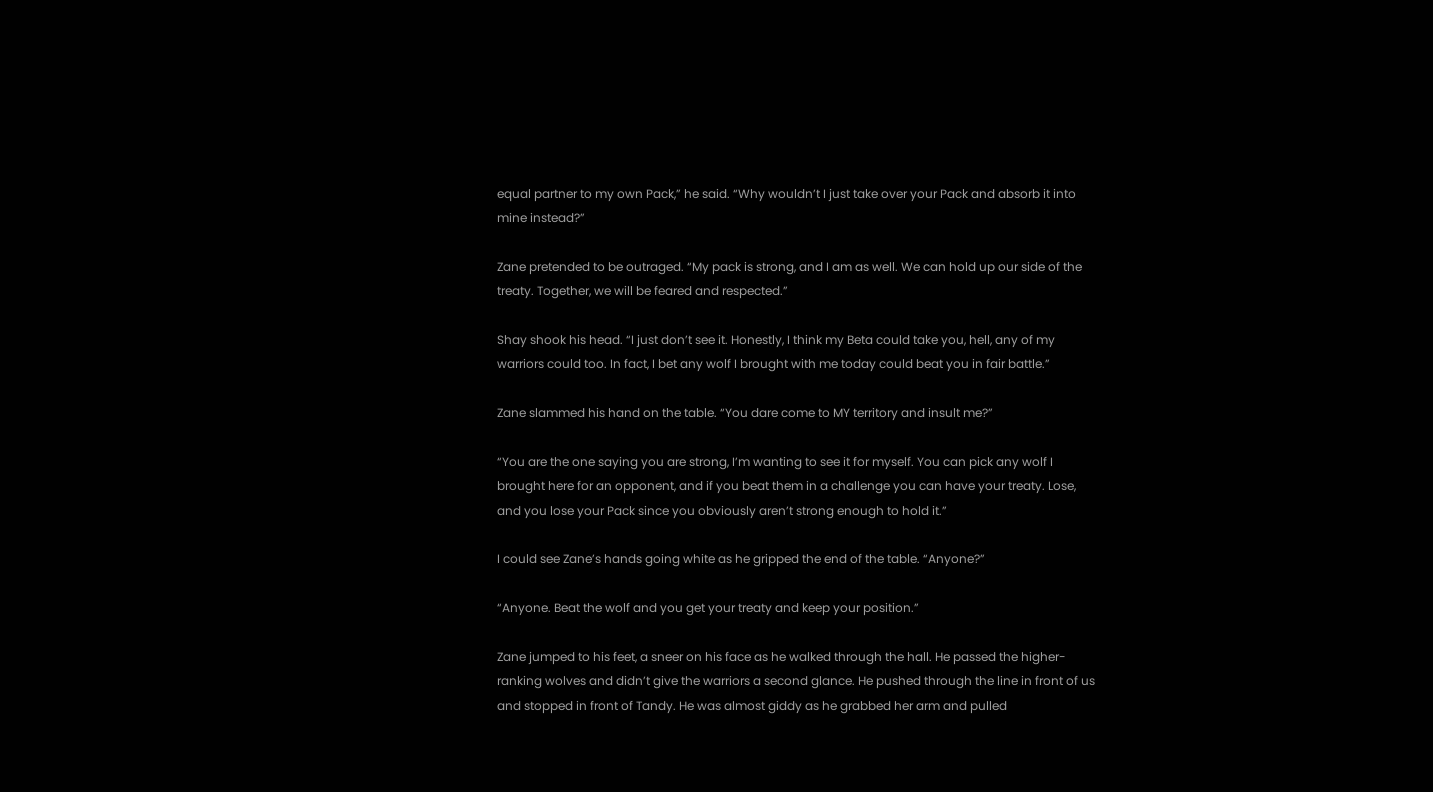equal partner to my own Pack,” he said. “Why wouldn’t I just take over your Pack and absorb it into mine instead?”

Zane pretended to be outraged. “My pack is strong, and I am as well. We can hold up our side of the treaty. Together, we will be feared and respected.”

Shay shook his head. “I just don’t see it. Honestly, I think my Beta could take you, hell, any of my warriors could too. In fact, I bet any wolf I brought with me today could beat you in fair battle.”

Zane slammed his hand on the table. “You dare come to MY territory and insult me?”

“You are the one saying you are strong, I’m wanting to see it for myself. You can pick any wolf I brought here for an opponent, and if you beat them in a challenge you can have your treaty. Lose, and you lose your Pack since you obviously aren’t strong enough to hold it.”

I could see Zane’s hands going white as he gripped the end of the table. “Anyone?”

“Anyone. Beat the wolf and you get your treaty and keep your position.”

Zane jumped to his feet, a sneer on his face as he walked through the hall. He passed the higher-ranking wolves and didn’t give the warriors a second glance. He pushed through the line in front of us and stopped in front of Tandy. He was almost giddy as he grabbed her arm and pulled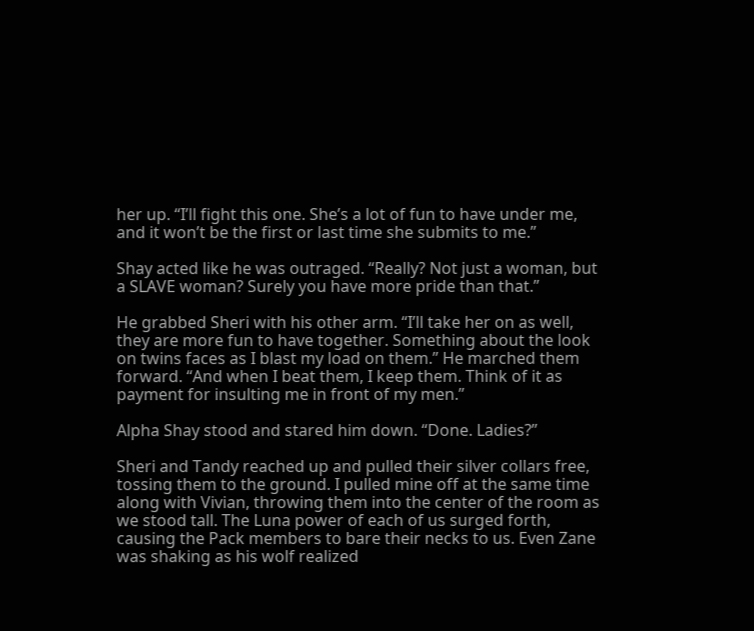her up. “I’ll fight this one. She’s a lot of fun to have under me, and it won’t be the first or last time she submits to me.”

Shay acted like he was outraged. “Really? Not just a woman, but a SLAVE woman? Surely you have more pride than that.”

He grabbed Sheri with his other arm. “I’ll take her on as well, they are more fun to have together. Something about the look on twins faces as I blast my load on them.” He marched them forward. “And when I beat them, I keep them. Think of it as payment for insulting me in front of my men.”

Alpha Shay stood and stared him down. “Done. Ladies?”

Sheri and Tandy reached up and pulled their silver collars free, tossing them to the ground. I pulled mine off at the same time along with Vivian, throwing them into the center of the room as we stood tall. The Luna power of each of us surged forth, causing the Pack members to bare their necks to us. Even Zane was shaking as his wolf realized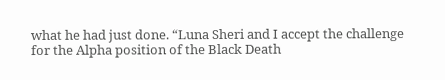what he had just done. “Luna Sheri and I accept the challenge for the Alpha position of the Black Death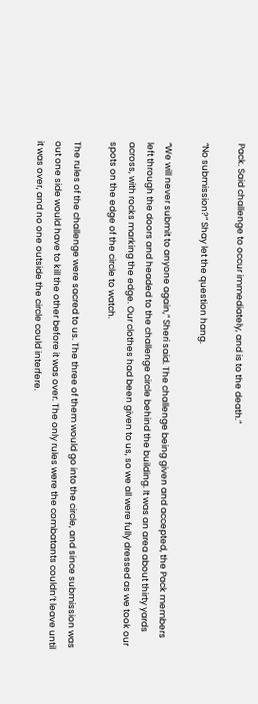Pack. Said challenge to occur immediately, and is to the death.”

“No submission?” Shay let the question hang.

“We will never submit to anyone again,” Sheri said. The challenge being given and accepted, the Pack members left through the doors and headed to the challenge circle behind the building. It was an area about thirty yards across, with rocks marking the edge. Our clothes had been given to us, so we all were fully dressed as we took our spots on the edge of the circle to watch.

The rules of the challenge were sacred to us. The three of them would go into the circle, and since submission was out one side would have to kill the other before it was over. The only rules were the combatants couldn’t leave until it was over, and no one outside the circle could interfere.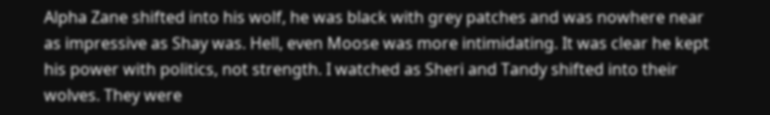Alpha Zane shifted into his wolf, he was black with grey patches and was nowhere near as impressive as Shay was. Hell, even Moose was more intimidating. It was clear he kept his power with politics, not strength. I watched as Sheri and Tandy shifted into their wolves. They were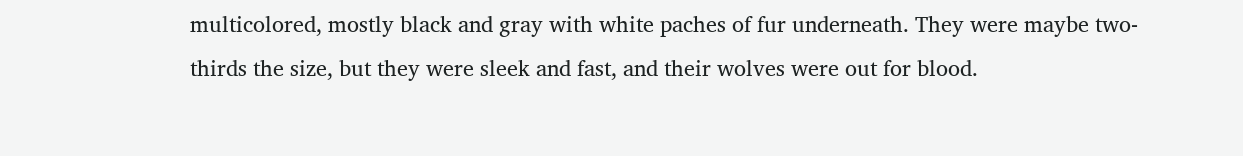multicolored, mostly black and gray with white paches of fur underneath. They were maybe two-thirds the size, but they were sleek and fast, and their wolves were out for blood.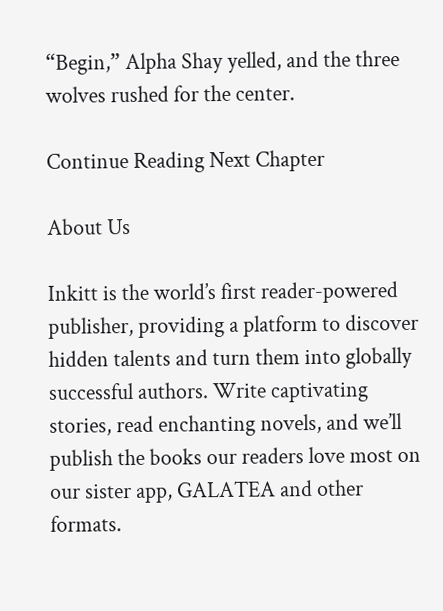“Begin,” Alpha Shay yelled, and the three wolves rushed for the center.

Continue Reading Next Chapter

About Us

Inkitt is the world’s first reader-powered publisher, providing a platform to discover hidden talents and turn them into globally successful authors. Write captivating stories, read enchanting novels, and we’ll publish the books our readers love most on our sister app, GALATEA and other formats.